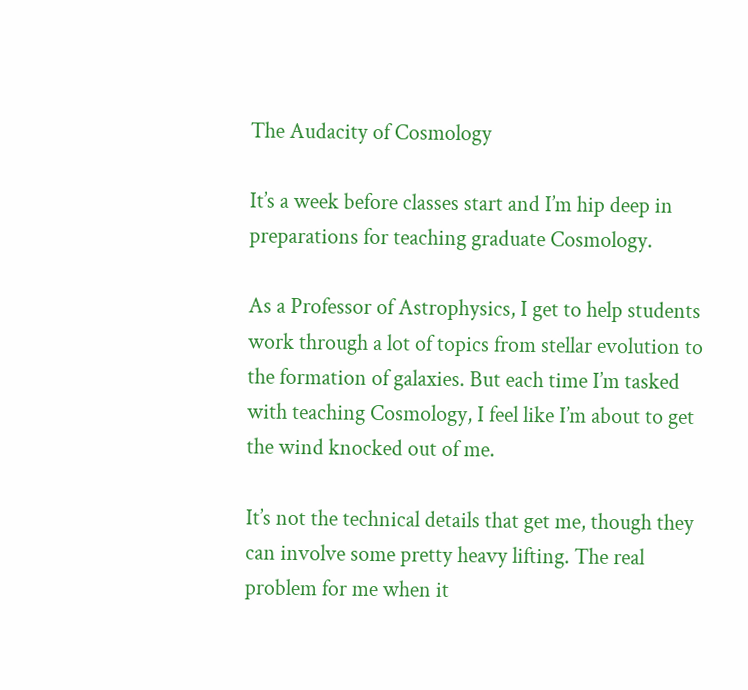The Audacity of Cosmology

It’s a week before classes start and I’m hip deep in preparations for teaching graduate Cosmology.

As a Professor of Astrophysics, I get to help students work through a lot of topics from stellar evolution to the formation of galaxies. But each time I’m tasked with teaching Cosmology, I feel like I’m about to get the wind knocked out of me.

It’s not the technical details that get me, though they can involve some pretty heavy lifting. The real problem for me when it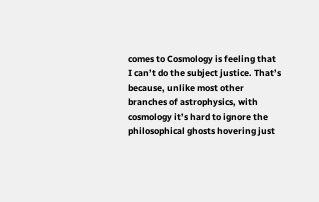comes to Cosmology is feeling that I can’t do the subject justice. That’s because, unlike most other branches of astrophysics, with cosmology it’s hard to ignore the philosophical ghosts hovering just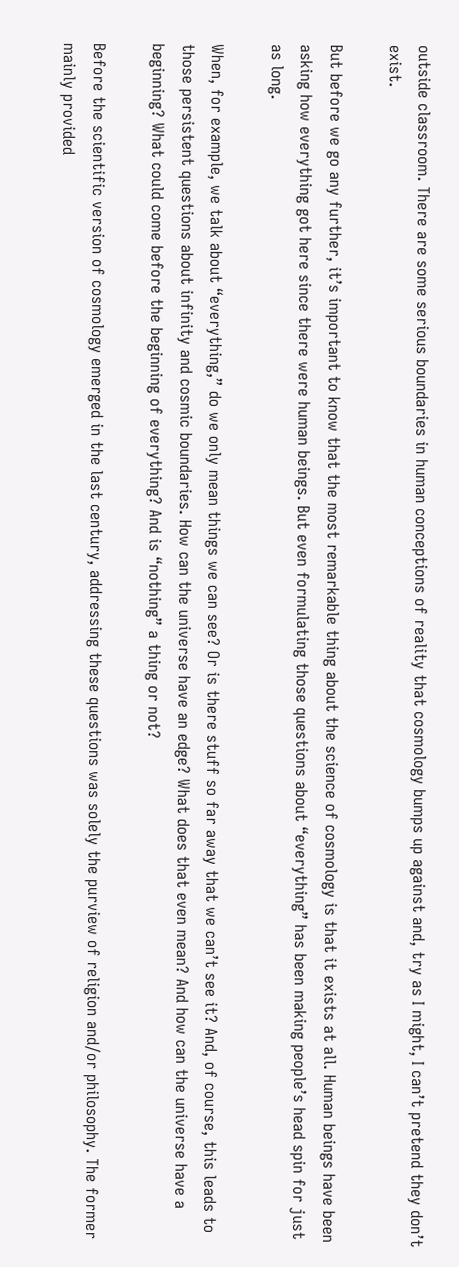outside classroom. There are some serious boundaries in human conceptions of reality that cosmology bumps up against and, try as I might, I can’t pretend they don’t exist.

But before we go any further, it’s important to know that the most remarkable thing about the science of cosmology is that it exists at all. Human beings have been asking how everything got here since there were human beings. But even formulating those questions about “everything” has been making people’s head spin for just as long.

When, for example, we talk about “everything,” do we only mean things we can see? Or is there stuff so far away that we can’t see it? And, of course, this leads to those persistent questions about infinity and cosmic boundaries. How can the universe have an edge? What does that even mean? And how can the universe have a beginning? What could come before the beginning of everything? And is “nothing” a thing or not?

Before the scientific version of cosmology emerged in the last century, addressing these questions was solely the purview of religion and/or philosophy. The former mainly provided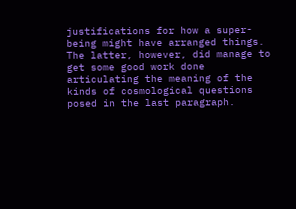justifications for how a super-being might have arranged things. The latter, however, did manage to get some good work done articulating the meaning of the kinds of cosmological questions posed in the last paragraph.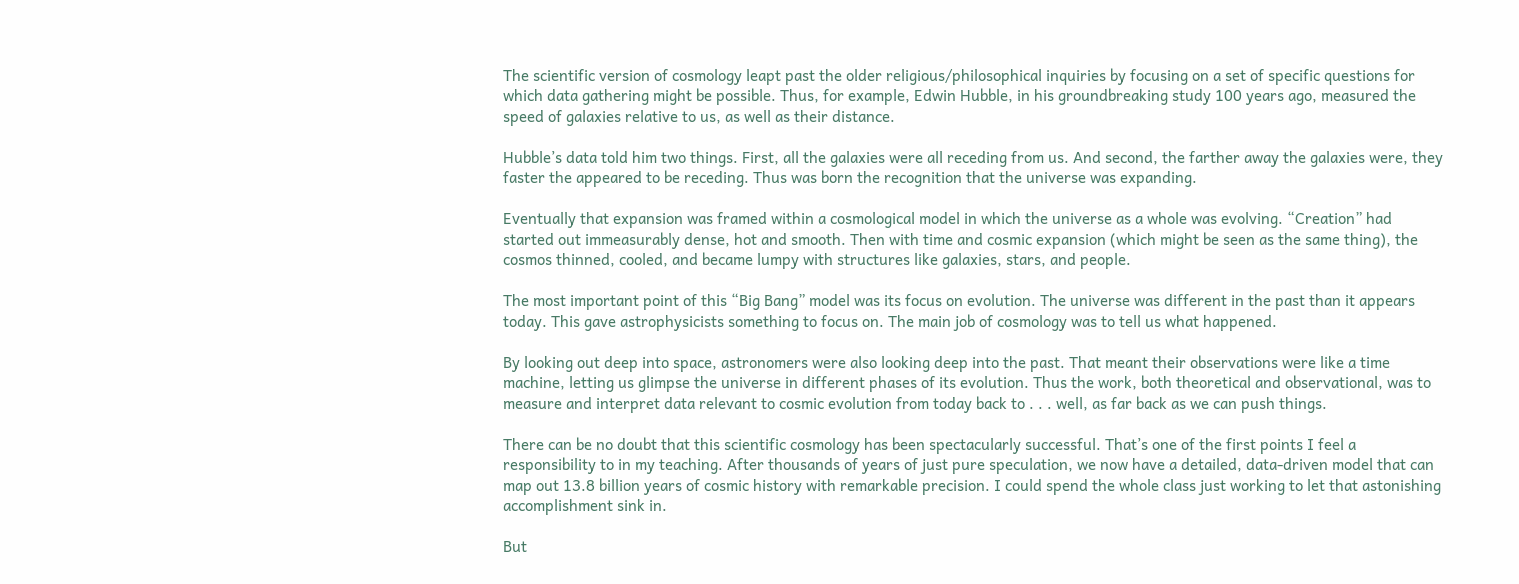The scientific version of cosmology leapt past the older religious/philosophical inquiries by focusing on a set of specific questions for which data gathering might be possible. Thus, for example, Edwin Hubble, in his groundbreaking study 100 years ago, measured the speed of galaxies relative to us, as well as their distance.

Hubble’s data told him two things. First, all the galaxies were all receding from us. And second, the farther away the galaxies were, they faster the appeared to be receding. Thus was born the recognition that the universe was expanding.

Eventually that expansion was framed within a cosmological model in which the universe as a whole was evolving. “Creation” had started out immeasurably dense, hot and smooth. Then with time and cosmic expansion (which might be seen as the same thing), the cosmos thinned, cooled, and became lumpy with structures like galaxies, stars, and people.

The most important point of this “Big Bang” model was its focus on evolution. The universe was different in the past than it appears today. This gave astrophysicists something to focus on. The main job of cosmology was to tell us what happened.

By looking out deep into space, astronomers were also looking deep into the past. That meant their observations were like a time machine, letting us glimpse the universe in different phases of its evolution. Thus the work, both theoretical and observational, was to measure and interpret data relevant to cosmic evolution from today back to . . . well, as far back as we can push things.

There can be no doubt that this scientific cosmology has been spectacularly successful. That’s one of the first points I feel a responsibility to in my teaching. After thousands of years of just pure speculation, we now have a detailed, data-driven model that can map out 13.8 billion years of cosmic history with remarkable precision. I could spend the whole class just working to let that astonishing accomplishment sink in.

But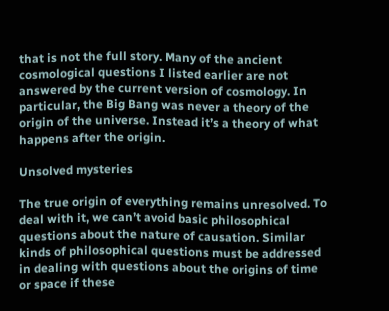that is not the full story. Many of the ancient cosmological questions I listed earlier are not answered by the current version of cosmology. In particular, the Big Bang was never a theory of the origin of the universe. Instead it’s a theory of what happens after the origin.

Unsolved mysteries

The true origin of everything remains unresolved. To deal with it, we can’t avoid basic philosophical questions about the nature of causation. Similar kinds of philosophical questions must be addressed in dealing with questions about the origins of time or space if these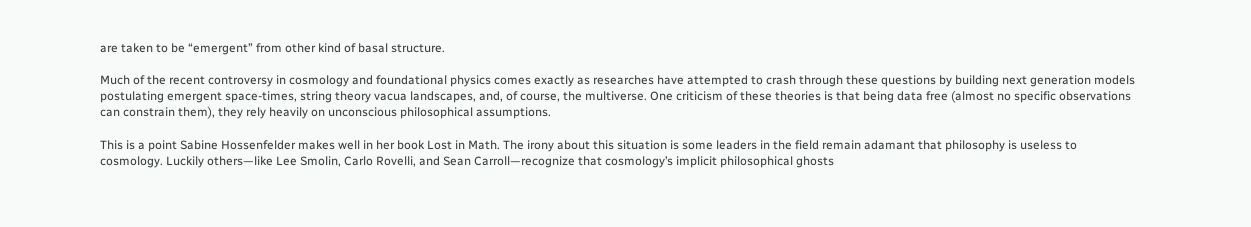are taken to be “emergent” from other kind of basal structure.

Much of the recent controversy in cosmology and foundational physics comes exactly as researches have attempted to crash through these questions by building next generation models postulating emergent space-times, string theory vacua landscapes, and, of course, the multiverse. One criticism of these theories is that being data free (almost no specific observations can constrain them), they rely heavily on unconscious philosophical assumptions.

This is a point Sabine Hossenfelder makes well in her book Lost in Math. The irony about this situation is some leaders in the field remain adamant that philosophy is useless to cosmology. Luckily others—like Lee Smolin, Carlo Rovelli, and Sean Carroll—recognize that cosmology’s implicit philosophical ghosts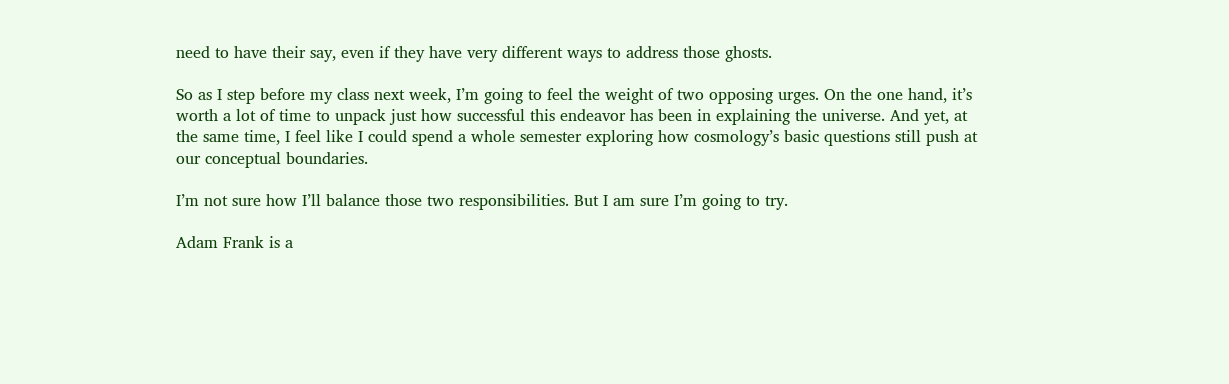need to have their say, even if they have very different ways to address those ghosts.

So as I step before my class next week, I’m going to feel the weight of two opposing urges. On the one hand, it’s worth a lot of time to unpack just how successful this endeavor has been in explaining the universe. And yet, at the same time, I feel like I could spend a whole semester exploring how cosmology’s basic questions still push at our conceptual boundaries.

I’m not sure how I’ll balance those two responsibilities. But I am sure I’m going to try.

Adam Frank is a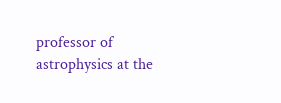professor of astrophysics at the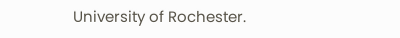University of Rochester.